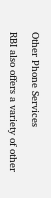Other Phone Services

RBI also offers a variety of other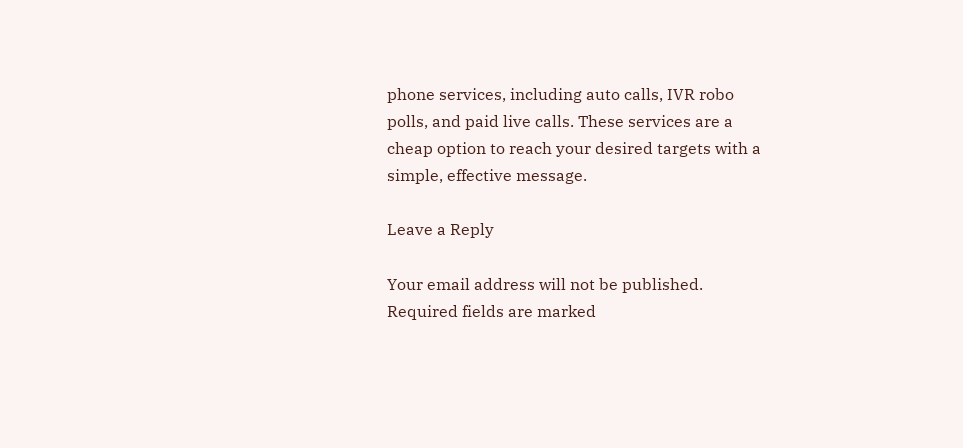phone services, including auto calls, IVR robo polls, and paid live calls. These services are a cheap option to reach your desired targets with a simple, effective message.

Leave a Reply

Your email address will not be published. Required fields are marked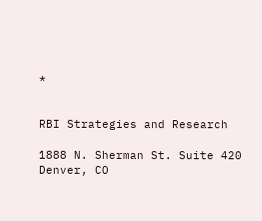*


RBI Strategies and Research

1888 N. Sherman St. Suite 420
Denver, CO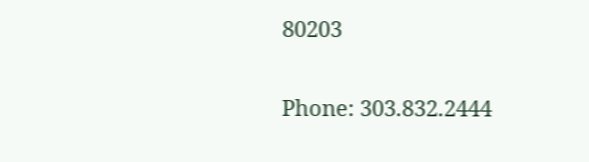80203

Phone: 303.832.2444